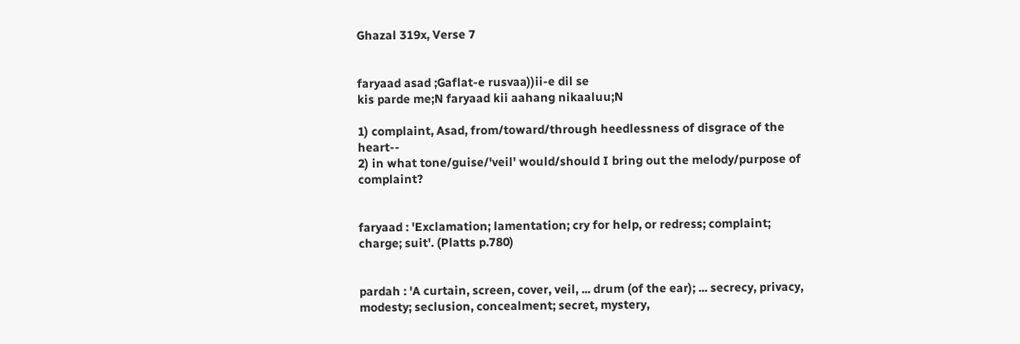Ghazal 319x, Verse 7


faryaad asad ;Gaflat-e rusvaa))ii-e dil se
kis parde me;N faryaad kii aahang nikaaluu;N

1) complaint, Asad, from/toward/through heedlessness of disgrace of the heart--
2) in what tone/guise/'veil' would/should I bring out the melody/purpose of complaint?


faryaad : 'Exclamation; lamentation; cry for help, or redress; complaint; charge; suit'. (Platts p.780)


pardah : 'A curtain, screen, cover, veil, ... drum (of the ear); ... secrecy, privacy, modesty; seclusion, concealment; secret, mystery,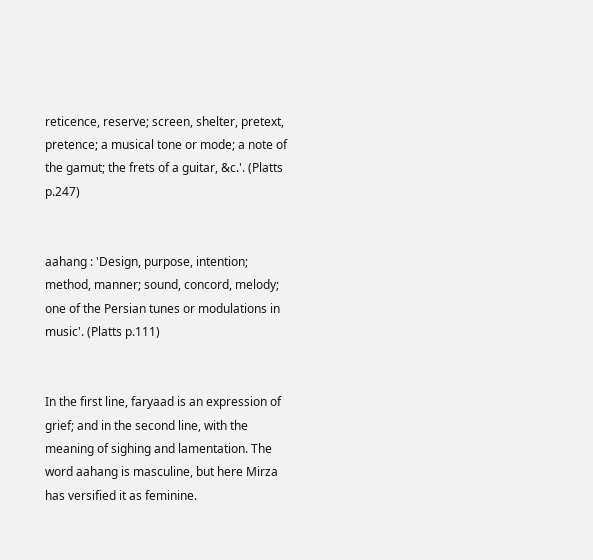reticence, reserve; screen, shelter, pretext, pretence; a musical tone or mode; a note of the gamut; the frets of a guitar, &c.'. (Platts p.247)


aahang : 'Design, purpose, intention; method, manner; sound, concord, melody; one of the Persian tunes or modulations in music'. (Platts p.111)


In the first line, faryaad is an expression of grief; and in the second line, with the meaning of sighing and lamentation. The word aahang is masculine, but here Mirza has versified it as feminine.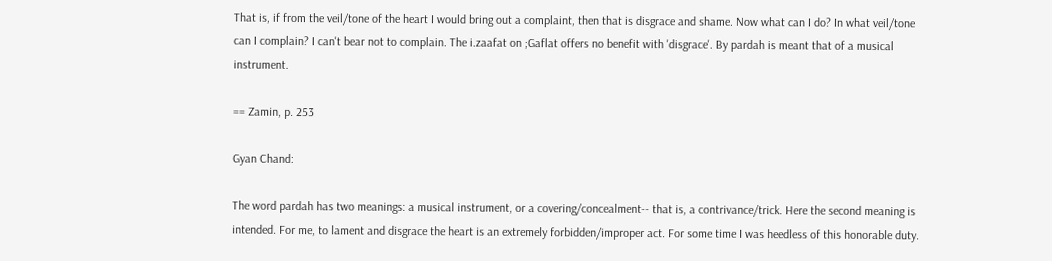That is, if from the veil/tone of the heart I would bring out a complaint, then that is disgrace and shame. Now what can I do? In what veil/tone can I complain? I can't bear not to complain. The i.zaafat on ;Gaflat offers no benefit with 'disgrace'. By pardah is meant that of a musical instrument.

== Zamin, p. 253

Gyan Chand:

The word pardah has two meanings: a musical instrument, or a covering/concealment-- that is, a contrivance/trick. Here the second meaning is intended. For me, to lament and disgrace the heart is an extremely forbidden/improper act. For some time I was heedless of this honorable duty.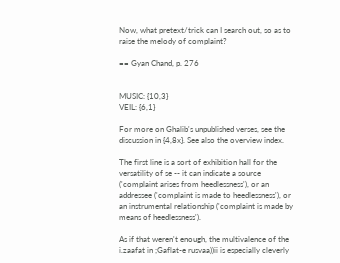Now, what pretext/trick can I search out, so as to raise the melody of complaint?

== Gyan Chand, p. 276


MUSIC: {10,3}
VEIL: {6,1}

For more on Ghalib's unpublished verses, see the discussion in {4,8x}. See also the overview index.

The first line is a sort of exhibition hall for the versatility of se -- it can indicate a source ('complaint arises from heedlessness'), or an addressee ('complaint is made to heedlessness'), or an instrumental relationship ('complaint is made by means of heedlessness').

As if that weren't enough, the multivalence of the i.zaafat in ;Gaflat-e rusvaa))ii is especially cleverly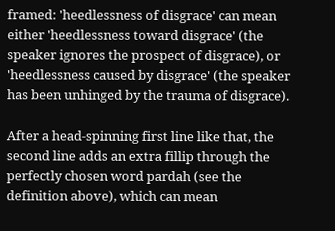framed: 'heedlessness of disgrace' can mean either 'heedlessness toward disgrace' (the speaker ignores the prospect of disgrace), or 'heedlessness caused by disgrace' (the speaker has been unhinged by the trauma of disgrace).

After a head-spinning first line like that, the second line adds an extra fillip through the perfectly chosen word pardah (see the definition above), which can mean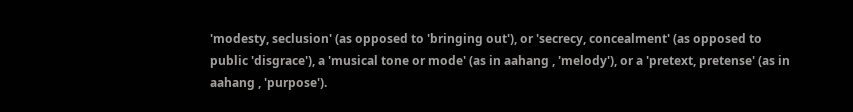'modesty, seclusion' (as opposed to 'bringing out'), or 'secrecy, concealment' (as opposed to public 'disgrace'), a 'musical tone or mode' (as in aahang , 'melody'), or a 'pretext, pretense' (as in aahang , 'purpose').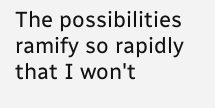The possibilities ramify so rapidly that I won't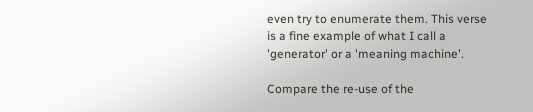even try to enumerate them. This verse is a fine example of what I call a 'generator' or a 'meaning machine'.

Compare the re-use of the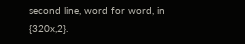second line, word for word, in {320x,2}.